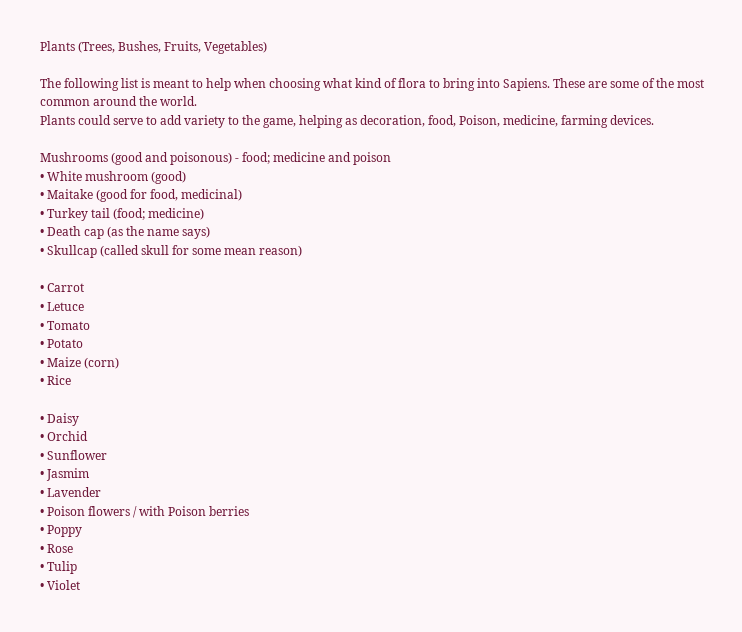Plants (Trees, Bushes, Fruits, Vegetables)

The following list is meant to help when choosing what kind of flora to bring into Sapiens. These are some of the most common around the world.
Plants could serve to add variety to the game, helping as decoration, food, Poison, medicine, farming devices.

Mushrooms (good and poisonous) - food; medicine and poison
• White mushroom (good)
• Maitake (good for food, medicinal)
• Turkey tail (food; medicine)
• Death cap (as the name says)
• Skullcap (called skull for some mean reason)

• Carrot
• Letuce
• Tomato
• Potato
• Maize (corn)
• Rice

• Daisy
• Orchid
• Sunflower
• Jasmim
• Lavender
• Poison flowers / with Poison berries
• Poppy
• Rose
• Tulip
• Violet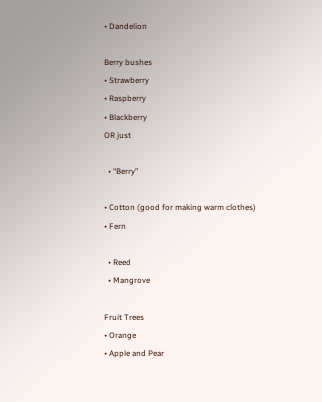• Dandelion

Berry bushes
• Strawberry
• Raspberry
• Blackberry
OR just

  • “Berry”

• Cotton (good for making warm clothes)
• Fern

  • Reed
  • Mangrove

Fruit Trees
• Orange
• Apple and Pear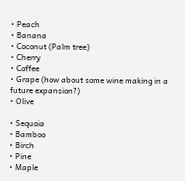• Peach
• Banana
• Coconut (Palm tree)
• Cherry
• Coffee
• Grape (how about some wine making in a future expansion?)
• Olive

• Sequoia
• Bamboo
• Birch
• Pine
• Maple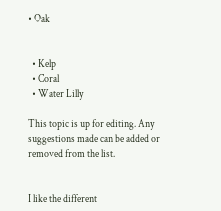• Oak


  • Kelp
  • Coral
  • Water Lilly

This topic is up for editing. Any suggestions made can be added or removed from the list.


I like the different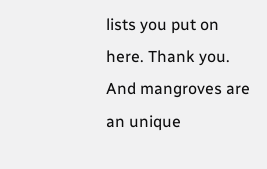lists you put on here. Thank you.
And mangroves are an unique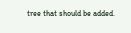tree that should be added.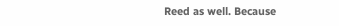Reed as well. Because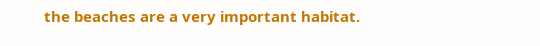the beaches are a very important habitat.